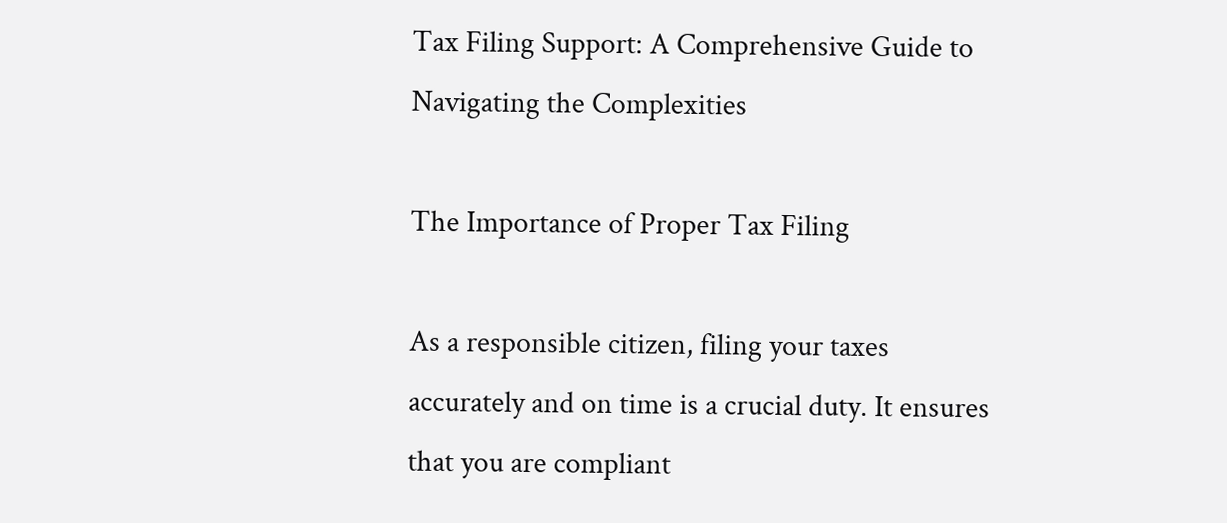Tax Filing Support: A Comprehensive Guide to Navigating the Complexities

The Importance of Proper Tax Filing

As a responsible citizen, filing your taxes accurately and on time is a crucial duty. It ensures that you are compliant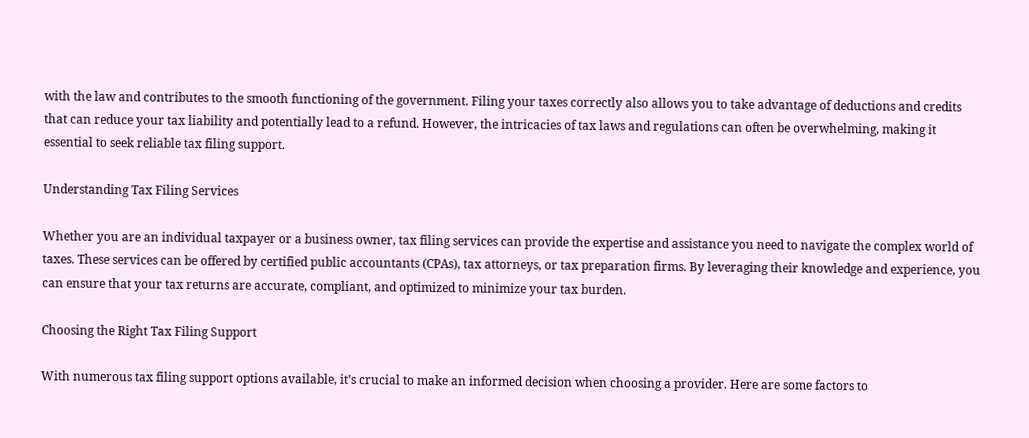with the law and contributes to the smooth functioning of the government. Filing your taxes correctly also allows you to take advantage of deductions and credits that can reduce your tax liability and potentially lead to a refund. However, the intricacies of tax laws and regulations can often be overwhelming, making it essential to seek reliable tax filing support.

Understanding Tax Filing Services

Whether you are an individual taxpayer or a business owner, tax filing services can provide the expertise and assistance you need to navigate the complex world of taxes. These services can be offered by certified public accountants (CPAs), tax attorneys, or tax preparation firms. By leveraging their knowledge and experience, you can ensure that your tax returns are accurate, compliant, and optimized to minimize your tax burden.

Choosing the Right Tax Filing Support

With numerous tax filing support options available, it’s crucial to make an informed decision when choosing a provider. Here are some factors to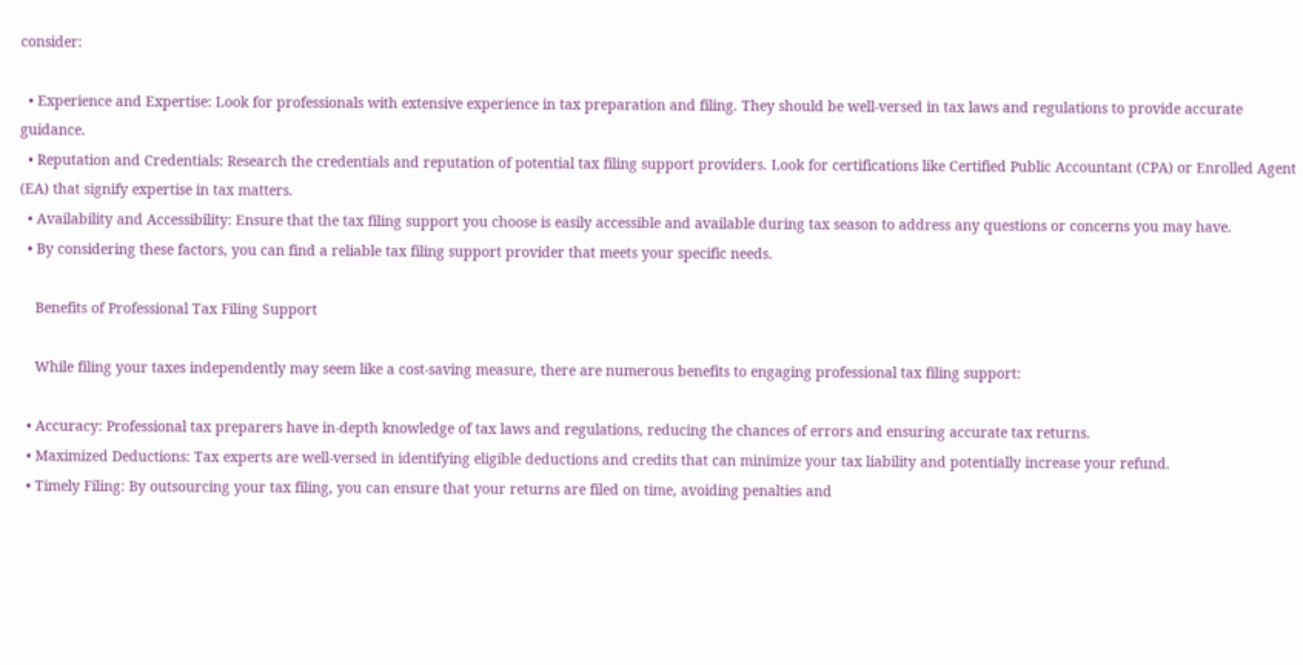consider:

  • Experience and Expertise: Look for professionals with extensive experience in tax preparation and filing. They should be well-versed in tax laws and regulations to provide accurate guidance.
  • Reputation and Credentials: Research the credentials and reputation of potential tax filing support providers. Look for certifications like Certified Public Accountant (CPA) or Enrolled Agent (EA) that signify expertise in tax matters.
  • Availability and Accessibility: Ensure that the tax filing support you choose is easily accessible and available during tax season to address any questions or concerns you may have.
  • By considering these factors, you can find a reliable tax filing support provider that meets your specific needs.

    Benefits of Professional Tax Filing Support

    While filing your taxes independently may seem like a cost-saving measure, there are numerous benefits to engaging professional tax filing support:

  • Accuracy: Professional tax preparers have in-depth knowledge of tax laws and regulations, reducing the chances of errors and ensuring accurate tax returns.
  • Maximized Deductions: Tax experts are well-versed in identifying eligible deductions and credits that can minimize your tax liability and potentially increase your refund.
  • Timely Filing: By outsourcing your tax filing, you can ensure that your returns are filed on time, avoiding penalties and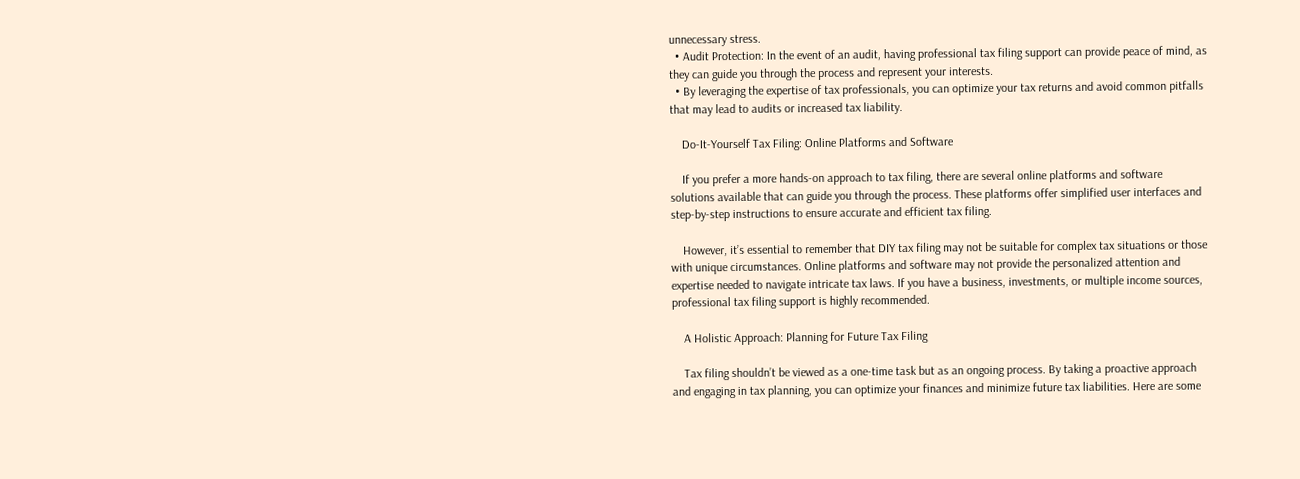unnecessary stress.
  • Audit Protection: In the event of an audit, having professional tax filing support can provide peace of mind, as they can guide you through the process and represent your interests.
  • By leveraging the expertise of tax professionals, you can optimize your tax returns and avoid common pitfalls that may lead to audits or increased tax liability.

    Do-It-Yourself Tax Filing: Online Platforms and Software

    If you prefer a more hands-on approach to tax filing, there are several online platforms and software solutions available that can guide you through the process. These platforms offer simplified user interfaces and step-by-step instructions to ensure accurate and efficient tax filing.

    However, it’s essential to remember that DIY tax filing may not be suitable for complex tax situations or those with unique circumstances. Online platforms and software may not provide the personalized attention and expertise needed to navigate intricate tax laws. If you have a business, investments, or multiple income sources, professional tax filing support is highly recommended.

    A Holistic Approach: Planning for Future Tax Filing

    Tax filing shouldn’t be viewed as a one-time task but as an ongoing process. By taking a proactive approach and engaging in tax planning, you can optimize your finances and minimize future tax liabilities. Here are some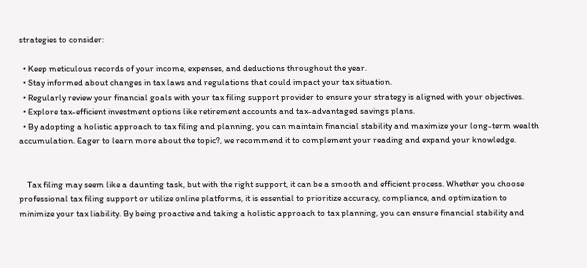strategies to consider:

  • Keep meticulous records of your income, expenses, and deductions throughout the year.
  • Stay informed about changes in tax laws and regulations that could impact your tax situation.
  • Regularly review your financial goals with your tax filing support provider to ensure your strategy is aligned with your objectives.
  • Explore tax-efficient investment options like retirement accounts and tax-advantaged savings plans.
  • By adopting a holistic approach to tax filing and planning, you can maintain financial stability and maximize your long-term wealth accumulation. Eager to learn more about the topic?, we recommend it to complement your reading and expand your knowledge.


    Tax filing may seem like a daunting task, but with the right support, it can be a smooth and efficient process. Whether you choose professional tax filing support or utilize online platforms, it is essential to prioritize accuracy, compliance, and optimization to minimize your tax liability. By being proactive and taking a holistic approach to tax planning, you can ensure financial stability and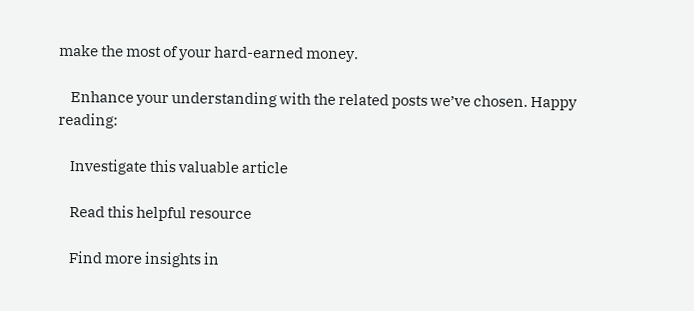make the most of your hard-earned money.

    Enhance your understanding with the related posts we’ve chosen. Happy reading:

    Investigate this valuable article

    Read this helpful resource

    Find more insights in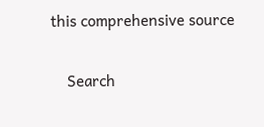this comprehensive source

    Search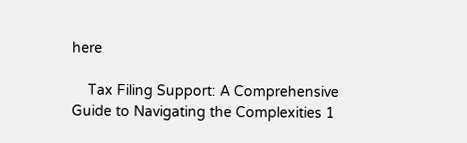here

    Tax Filing Support: A Comprehensive Guide to Navigating the Complexities 1